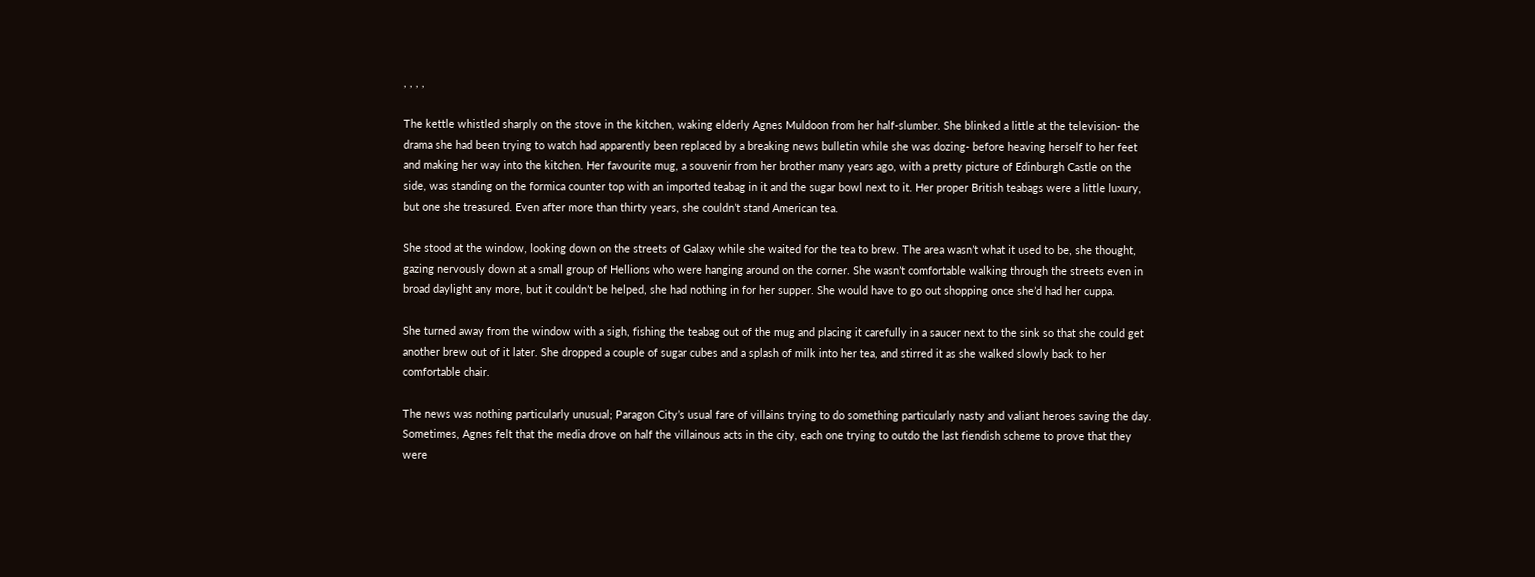, , , ,

The kettle whistled sharply on the stove in the kitchen, waking elderly Agnes Muldoon from her half-slumber. She blinked a little at the television- the drama she had been trying to watch had apparently been replaced by a breaking news bulletin while she was dozing- before heaving herself to her feet and making her way into the kitchen. Her favourite mug, a souvenir from her brother many years ago, with a pretty picture of Edinburgh Castle on the side, was standing on the formica counter top with an imported teabag in it and the sugar bowl next to it. Her proper British teabags were a little luxury, but one she treasured. Even after more than thirty years, she couldn’t stand American tea.

She stood at the window, looking down on the streets of Galaxy while she waited for the tea to brew. The area wasn’t what it used to be, she thought, gazing nervously down at a small group of Hellions who were hanging around on the corner. She wasn’t comfortable walking through the streets even in broad daylight any more, but it couldn’t be helped, she had nothing in for her supper. She would have to go out shopping once she’d had her cuppa.

She turned away from the window with a sigh, fishing the teabag out of the mug and placing it carefully in a saucer next to the sink so that she could get another brew out of it later. She dropped a couple of sugar cubes and a splash of milk into her tea, and stirred it as she walked slowly back to her comfortable chair.

The news was nothing particularly unusual; Paragon City’s usual fare of villains trying to do something particularly nasty and valiant heroes saving the day. Sometimes, Agnes felt that the media drove on half the villainous acts in the city, each one trying to outdo the last fiendish scheme to prove that they were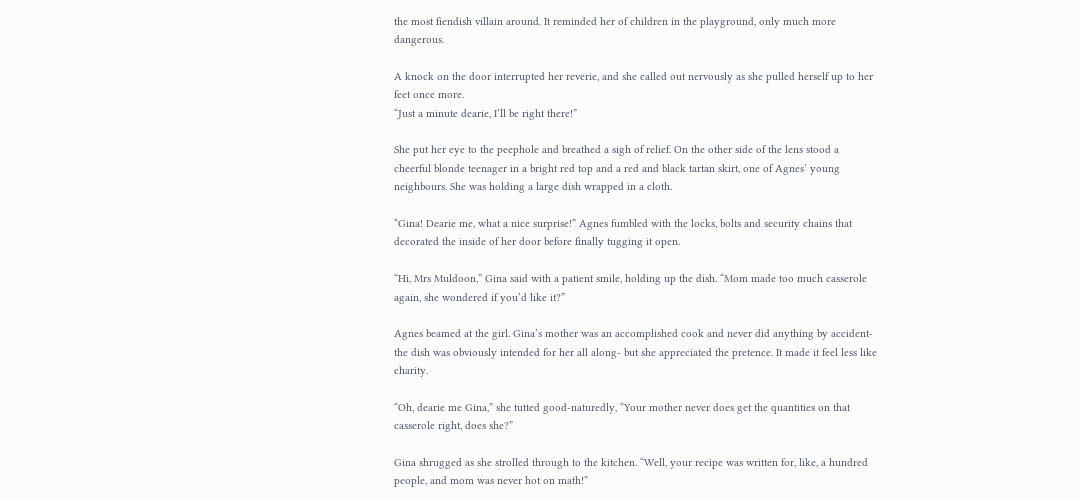the most fiendish villain around. It reminded her of children in the playground, only much more dangerous.

A knock on the door interrupted her reverie, and she called out nervously as she pulled herself up to her feet once more.
“Just a minute dearie, I’ll be right there!”

She put her eye to the peephole and breathed a sigh of relief. On the other side of the lens stood a cheerful blonde teenager in a bright red top and a red and black tartan skirt, one of Agnes’ young neighbours. She was holding a large dish wrapped in a cloth.

“Gina! Dearie me, what a nice surprise!” Agnes fumbled with the locks, bolts and security chains that decorated the inside of her door before finally tugging it open.

“Hi, Mrs Muldoon,” Gina said with a patient smile, holding up the dish. “Mom made too much casserole again, she wondered if you’d like it?”

Agnes beamed at the girl. Gina’s mother was an accomplished cook and never did anything by accident- the dish was obviously intended for her all along- but she appreciated the pretence. It made it feel less like charity.

“Oh, dearie me Gina,” she tutted good-naturedly, “Your mother never does get the quantities on that casserole right, does she?”

Gina shrugged as she strolled through to the kitchen. “Well, your recipe was written for, like, a hundred people, and mom was never hot on math!”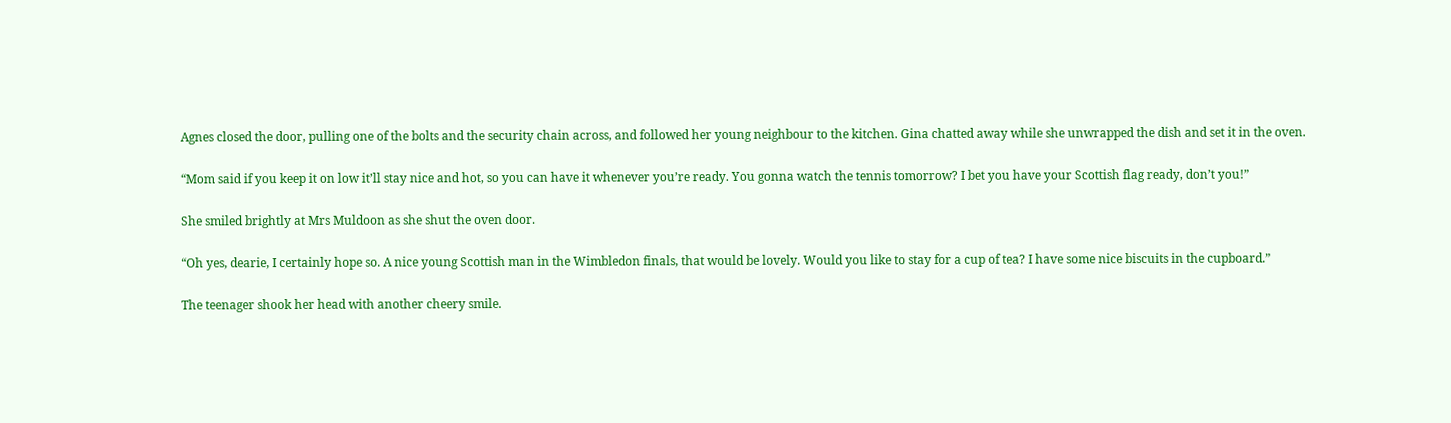Agnes closed the door, pulling one of the bolts and the security chain across, and followed her young neighbour to the kitchen. Gina chatted away while she unwrapped the dish and set it in the oven.

“Mom said if you keep it on low it’ll stay nice and hot, so you can have it whenever you’re ready. You gonna watch the tennis tomorrow? I bet you have your Scottish flag ready, don’t you!”

She smiled brightly at Mrs Muldoon as she shut the oven door.

“Oh yes, dearie, I certainly hope so. A nice young Scottish man in the Wimbledon finals, that would be lovely. Would you like to stay for a cup of tea? I have some nice biscuits in the cupboard.”

The teenager shook her head with another cheery smile.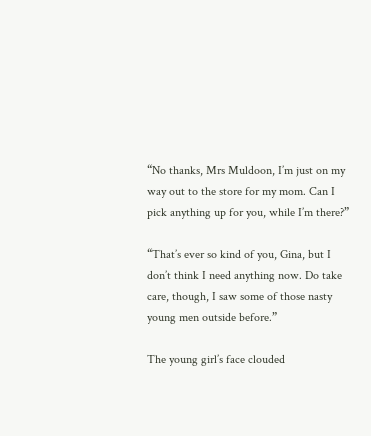“No thanks, Mrs Muldoon, I’m just on my way out to the store for my mom. Can I pick anything up for you, while I’m there?”

“That’s ever so kind of you, Gina, but I don’t think I need anything now. Do take care, though, I saw some of those nasty young men outside before.”

The young girl’s face clouded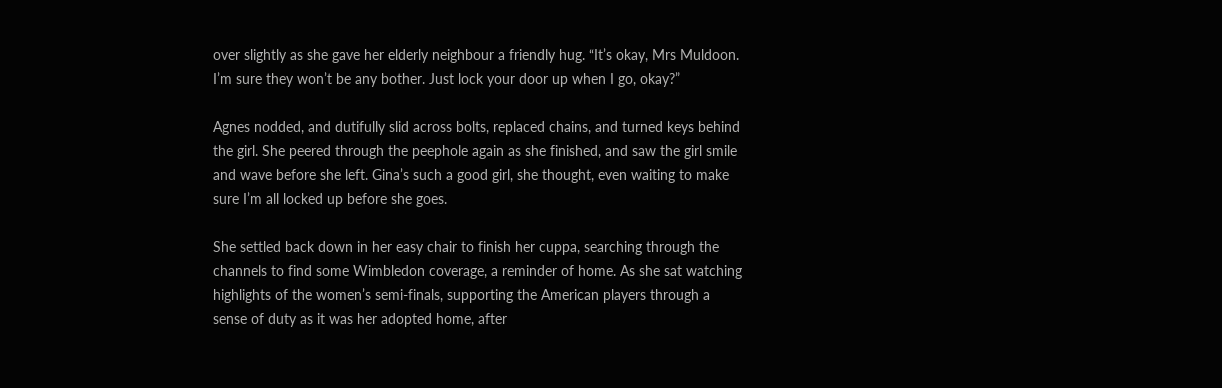over slightly as she gave her elderly neighbour a friendly hug. “It’s okay, Mrs Muldoon. I’m sure they won’t be any bother. Just lock your door up when I go, okay?”

Agnes nodded, and dutifully slid across bolts, replaced chains, and turned keys behind the girl. She peered through the peephole again as she finished, and saw the girl smile and wave before she left. Gina’s such a good girl, she thought, even waiting to make sure I’m all locked up before she goes.

She settled back down in her easy chair to finish her cuppa, searching through the channels to find some Wimbledon coverage, a reminder of home. As she sat watching highlights of the women’s semi-finals, supporting the American players through a sense of duty as it was her adopted home, after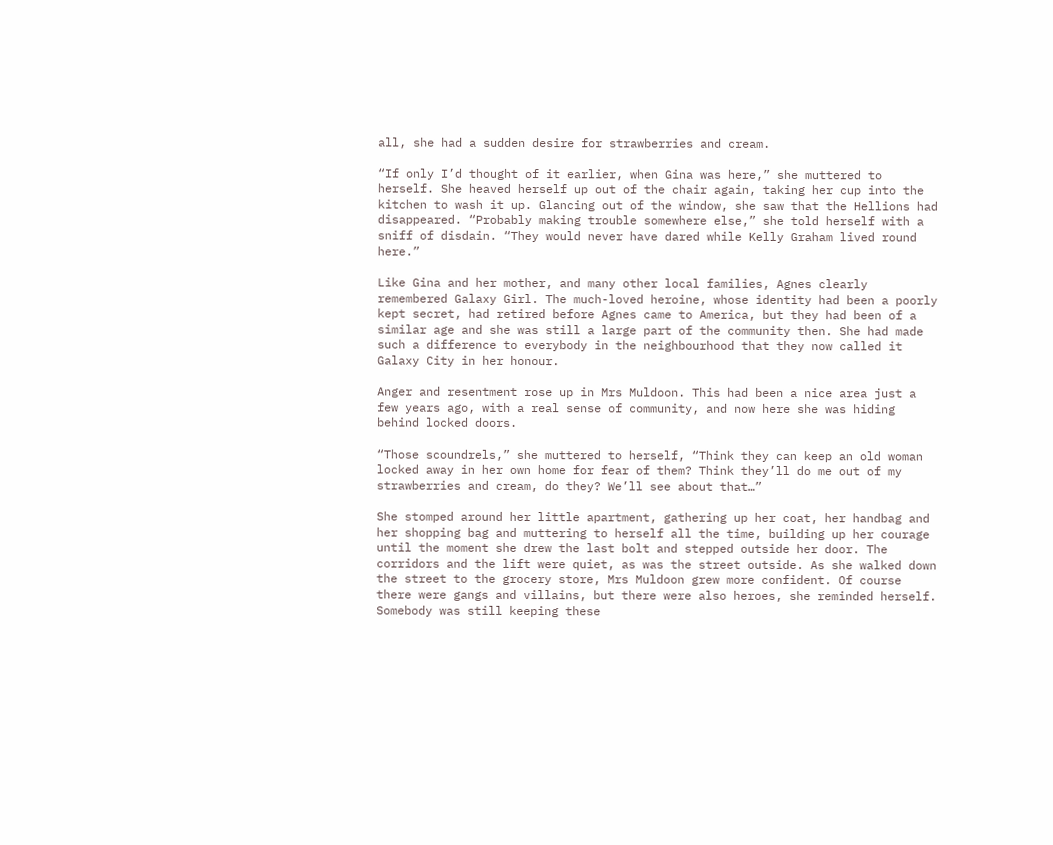all, she had a sudden desire for strawberries and cream.

“If only I’d thought of it earlier, when Gina was here,” she muttered to herself. She heaved herself up out of the chair again, taking her cup into the kitchen to wash it up. Glancing out of the window, she saw that the Hellions had disappeared. “Probably making trouble somewhere else,” she told herself with a sniff of disdain. “They would never have dared while Kelly Graham lived round here.”

Like Gina and her mother, and many other local families, Agnes clearly remembered Galaxy Girl. The much-loved heroine, whose identity had been a poorly kept secret, had retired before Agnes came to America, but they had been of a similar age and she was still a large part of the community then. She had made such a difference to everybody in the neighbourhood that they now called it Galaxy City in her honour.

Anger and resentment rose up in Mrs Muldoon. This had been a nice area just a few years ago, with a real sense of community, and now here she was hiding behind locked doors.

“Those scoundrels,” she muttered to herself, “Think they can keep an old woman locked away in her own home for fear of them? Think they’ll do me out of my strawberries and cream, do they? We’ll see about that…”

She stomped around her little apartment, gathering up her coat, her handbag and her shopping bag and muttering to herself all the time, building up her courage until the moment she drew the last bolt and stepped outside her door. The corridors and the lift were quiet, as was the street outside. As she walked down the street to the grocery store, Mrs Muldoon grew more confident. Of course there were gangs and villains, but there were also heroes, she reminded herself. Somebody was still keeping these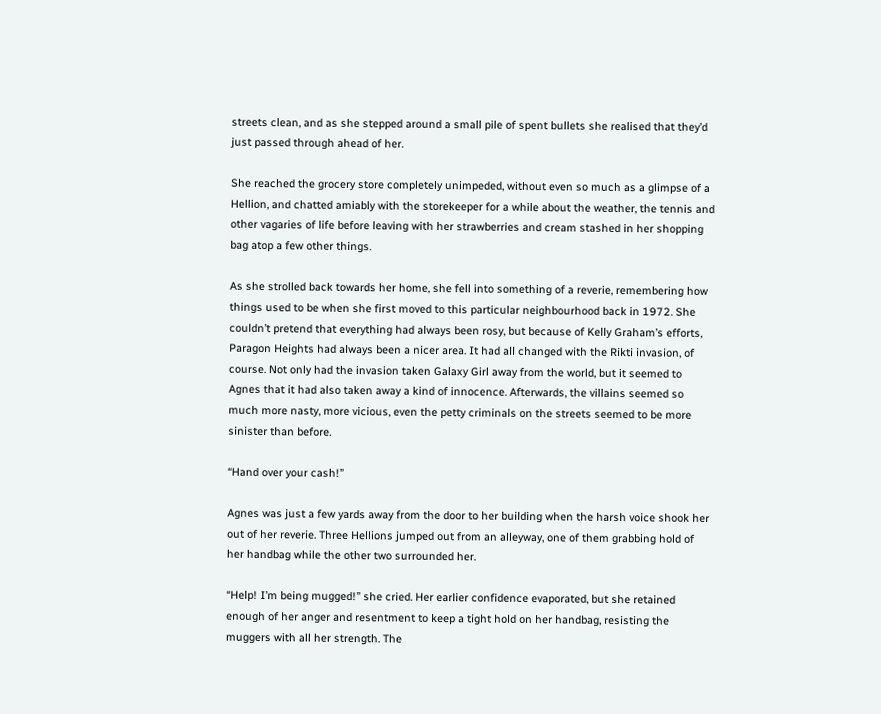streets clean, and as she stepped around a small pile of spent bullets she realised that they’d just passed through ahead of her.

She reached the grocery store completely unimpeded, without even so much as a glimpse of a Hellion, and chatted amiably with the storekeeper for a while about the weather, the tennis and other vagaries of life before leaving with her strawberries and cream stashed in her shopping bag atop a few other things.

As she strolled back towards her home, she fell into something of a reverie, remembering how things used to be when she first moved to this particular neighbourhood back in 1972. She couldn’t pretend that everything had always been rosy, but because of Kelly Graham’s efforts, Paragon Heights had always been a nicer area. It had all changed with the Rikti invasion, of course. Not only had the invasion taken Galaxy Girl away from the world, but it seemed to Agnes that it had also taken away a kind of innocence. Afterwards, the villains seemed so much more nasty, more vicious, even the petty criminals on the streets seemed to be more sinister than before.

“Hand over your cash!”

Agnes was just a few yards away from the door to her building when the harsh voice shook her out of her reverie. Three Hellions jumped out from an alleyway, one of them grabbing hold of her handbag while the other two surrounded her.

“Help! I’m being mugged!” she cried. Her earlier confidence evaporated, but she retained enough of her anger and resentment to keep a tight hold on her handbag, resisting the muggers with all her strength. The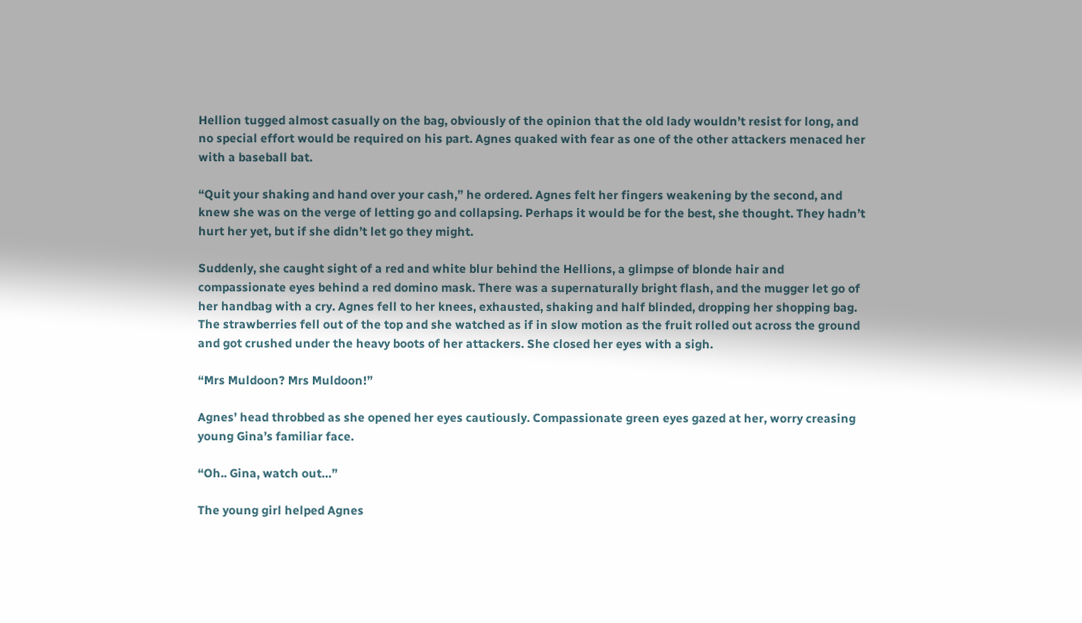Hellion tugged almost casually on the bag, obviously of the opinion that the old lady wouldn’t resist for long, and no special effort would be required on his part. Agnes quaked with fear as one of the other attackers menaced her with a baseball bat.

“Quit your shaking and hand over your cash,” he ordered. Agnes felt her fingers weakening by the second, and knew she was on the verge of letting go and collapsing. Perhaps it would be for the best, she thought. They hadn’t hurt her yet, but if she didn’t let go they might.

Suddenly, she caught sight of a red and white blur behind the Hellions, a glimpse of blonde hair and compassionate eyes behind a red domino mask. There was a supernaturally bright flash, and the mugger let go of her handbag with a cry. Agnes fell to her knees, exhausted, shaking and half blinded, dropping her shopping bag. The strawberries fell out of the top and she watched as if in slow motion as the fruit rolled out across the ground and got crushed under the heavy boots of her attackers. She closed her eyes with a sigh.

“Mrs Muldoon? Mrs Muldoon!”

Agnes’ head throbbed as she opened her eyes cautiously. Compassionate green eyes gazed at her, worry creasing young Gina’s familiar face.

“Oh.. Gina, watch out…”

The young girl helped Agnes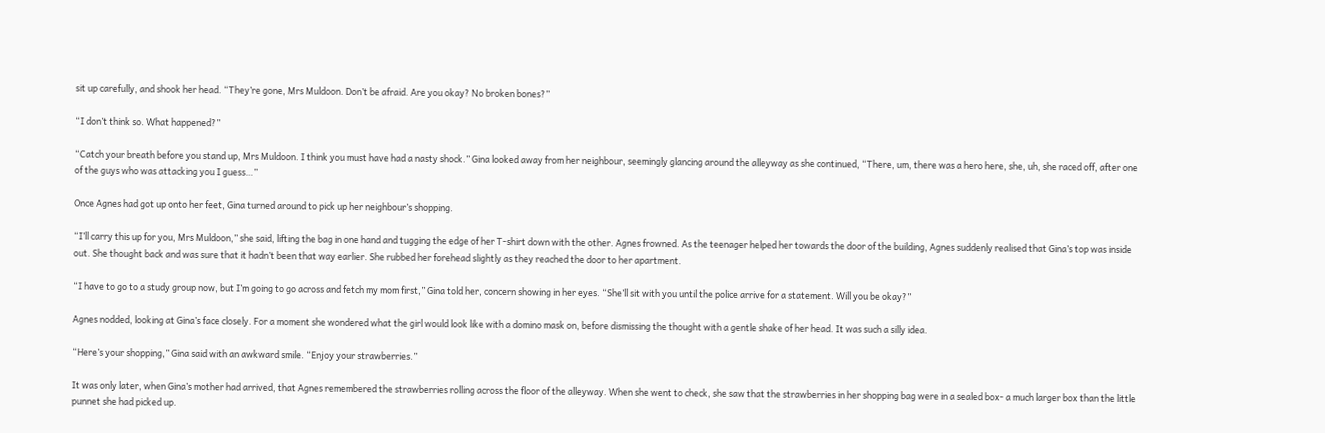sit up carefully, and shook her head. “They’re gone, Mrs Muldoon. Don’t be afraid. Are you okay? No broken bones?”

“I don’t think so. What happened?”

“Catch your breath before you stand up, Mrs Muldoon. I think you must have had a nasty shock.” Gina looked away from her neighbour, seemingly glancing around the alleyway as she continued, “There, um, there was a hero here, she, uh, she raced off, after one of the guys who was attacking you I guess…”

Once Agnes had got up onto her feet, Gina turned around to pick up her neighbour’s shopping.

“I’ll carry this up for you, Mrs Muldoon,” she said, lifting the bag in one hand and tugging the edge of her T-shirt down with the other. Agnes frowned. As the teenager helped her towards the door of the building, Agnes suddenly realised that Gina’s top was inside out. She thought back and was sure that it hadn’t been that way earlier. She rubbed her forehead slightly as they reached the door to her apartment.

“I have to go to a study group now, but I’m going to go across and fetch my mom first,” Gina told her, concern showing in her eyes. “She’ll sit with you until the police arrive for a statement. Will you be okay?”

Agnes nodded, looking at Gina’s face closely. For a moment she wondered what the girl would look like with a domino mask on, before dismissing the thought with a gentle shake of her head. It was such a silly idea.

“Here’s your shopping,” Gina said with an awkward smile. “Enjoy your strawberries.”

It was only later, when Gina’s mother had arrived, that Agnes remembered the strawberries rolling across the floor of the alleyway. When she went to check, she saw that the strawberries in her shopping bag were in a sealed box- a much larger box than the little punnet she had picked up.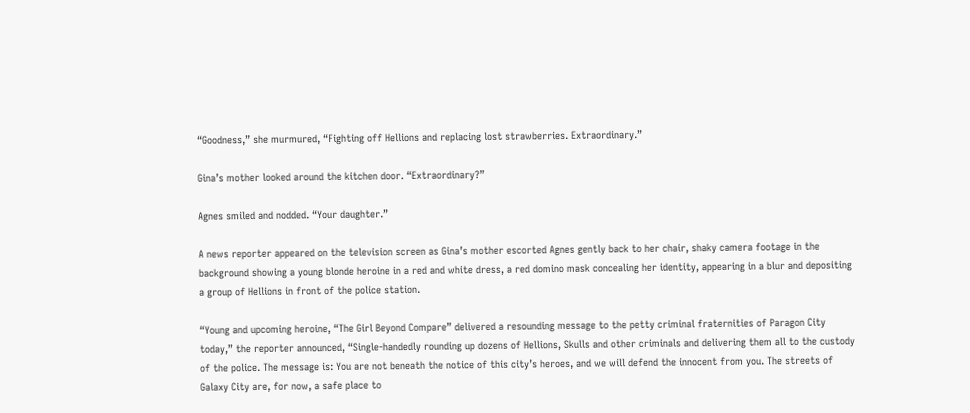“Goodness,” she murmured, “Fighting off Hellions and replacing lost strawberries. Extraordinary.”

Gina’s mother looked around the kitchen door. “Extraordinary?”

Agnes smiled and nodded. “Your daughter.”

A news reporter appeared on the television screen as Gina’s mother escorted Agnes gently back to her chair, shaky camera footage in the background showing a young blonde heroine in a red and white dress, a red domino mask concealing her identity, appearing in a blur and depositing a group of Hellions in front of the police station.

“Young and upcoming heroine, “The Girl Beyond Compare” delivered a resounding message to the petty criminal fraternities of Paragon City today,” the reporter announced, “Single-handedly rounding up dozens of Hellions, Skulls and other criminals and delivering them all to the custody of the police. The message is: You are not beneath the notice of this city’s heroes, and we will defend the innocent from you. The streets of Galaxy City are, for now, a safe place to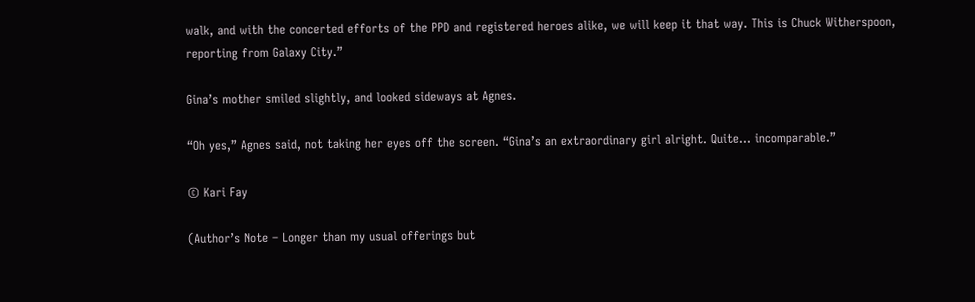walk, and with the concerted efforts of the PPD and registered heroes alike, we will keep it that way. This is Chuck Witherspoon, reporting from Galaxy City.”

Gina’s mother smiled slightly, and looked sideways at Agnes.

“Oh yes,” Agnes said, not taking her eyes off the screen. “Gina’s an extraordinary girl alright. Quite… incomparable.”

© Kari Fay

(Author’s Note – Longer than my usual offerings but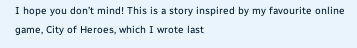I hope you don’t mind! This is a story inspired by my favourite online game, City of Heroes, which I wrote last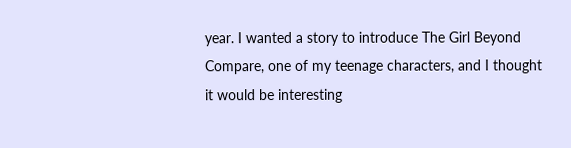year. I wanted a story to introduce The Girl Beyond Compare, one of my teenage characters, and I thought it would be interesting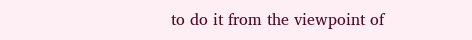to do it from the viewpoint of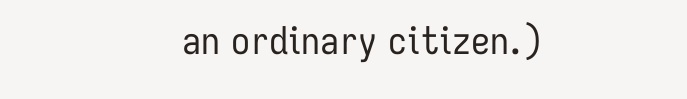an ordinary citizen.)